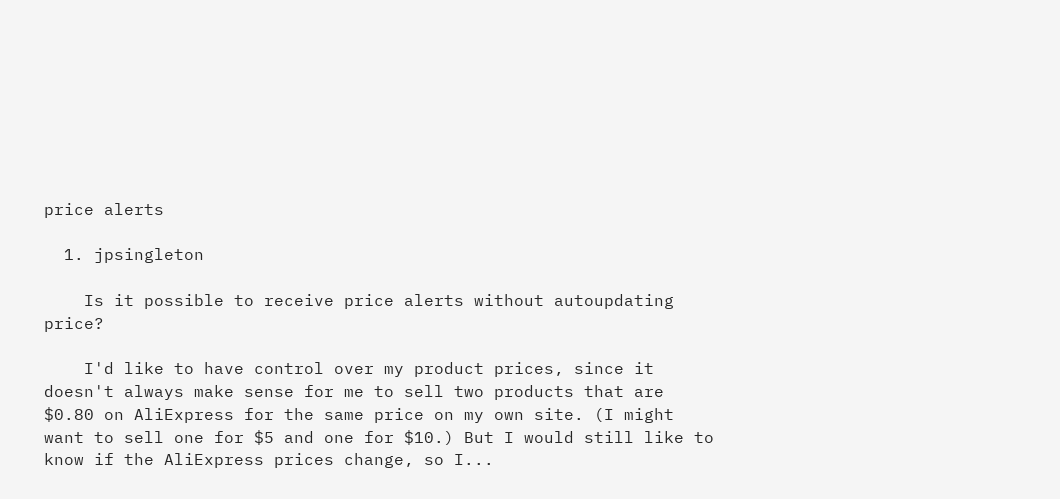price alerts

  1. jpsingleton

    Is it possible to receive price alerts without autoupdating price?

    I'd like to have control over my product prices, since it doesn't always make sense for me to sell two products that are $0.80 on AliExpress for the same price on my own site. (I might want to sell one for $5 and one for $10.) But I would still like to know if the AliExpress prices change, so I...